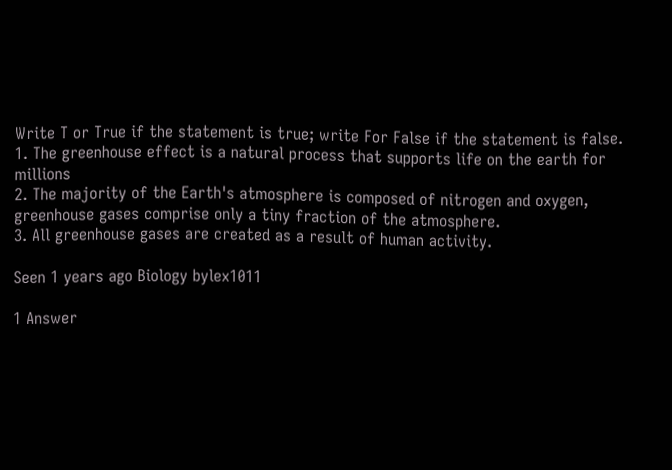Write T or True if the statement is true; write For False if the statement is false.
1. The greenhouse effect is a natural process that supports life on the earth for millions
2. The majority of the Earth's atmosphere is composed of nitrogen and oxygen,
greenhouse gases comprise only a tiny fraction of the atmosphere.
3. All greenhouse gases are created as a result of human activity.

Seen 1 years ago Biology bylex1011

1 Answer